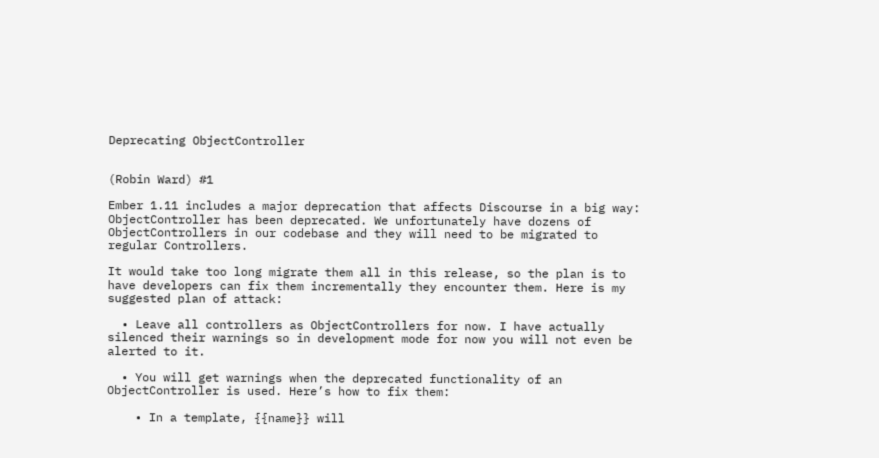Deprecating ObjectController


(Robin Ward) #1

Ember 1.11 includes a major deprecation that affects Discourse in a big way: ObjectController has been deprecated. We unfortunately have dozens of ObjectControllers in our codebase and they will need to be migrated to regular Controllers.

It would take too long migrate them all in this release, so the plan is to have developers can fix them incrementally they encounter them. Here is my suggested plan of attack:

  • Leave all controllers as ObjectControllers for now. I have actually silenced their warnings so in development mode for now you will not even be alerted to it.

  • You will get warnings when the deprecated functionality of an ObjectController is used. Here’s how to fix them:

    • In a template, {{name}} will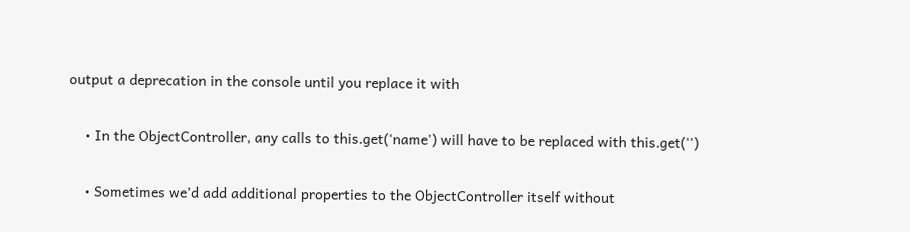output a deprecation in the console until you replace it with

    • In the ObjectController, any calls to this.get('name') will have to be replaced with this.get('')

    • Sometimes we’d add additional properties to the ObjectController itself without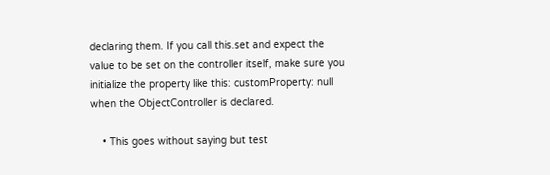declaring them. If you call this.set and expect the value to be set on the controller itself, make sure you initialize the property like this: customProperty: null when the ObjectController is declared.

    • This goes without saying but test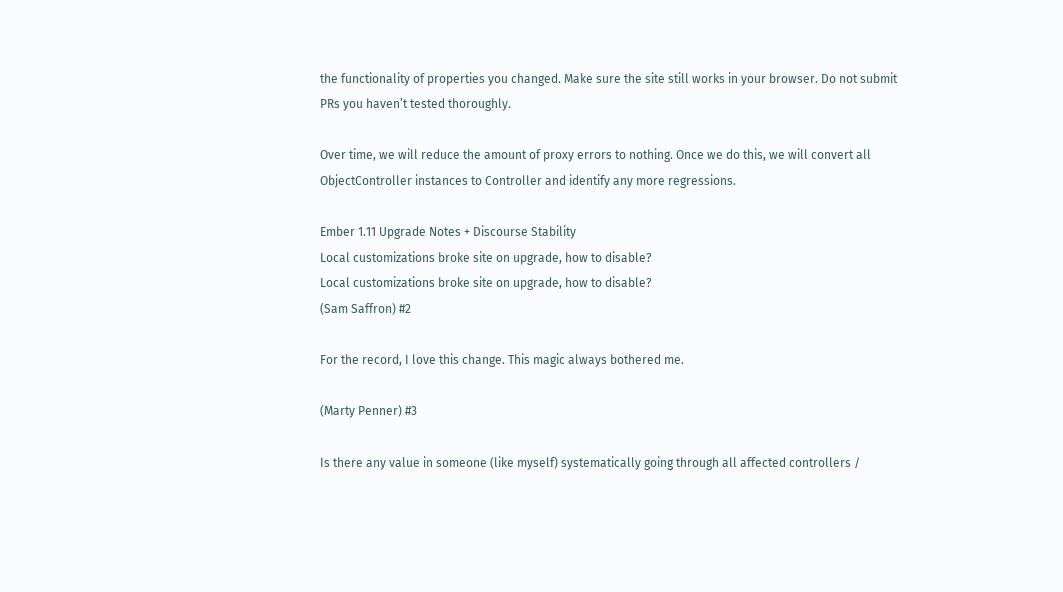the functionality of properties you changed. Make sure the site still works in your browser. Do not submit PRs you haven’t tested thoroughly.

Over time, we will reduce the amount of proxy errors to nothing. Once we do this, we will convert all ObjectController instances to Controller and identify any more regressions.

Ember 1.11 Upgrade Notes + Discourse Stability
Local customizations broke site on upgrade, how to disable?
Local customizations broke site on upgrade, how to disable?
(Sam Saffron) #2

For the record, I love this change. This magic always bothered me.

(Marty Penner) #3

Is there any value in someone (like myself) systematically going through all affected controllers /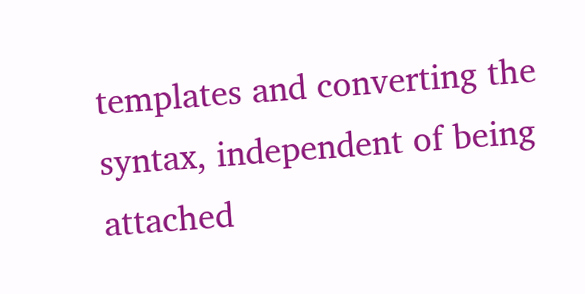templates and converting the syntax, independent of being attached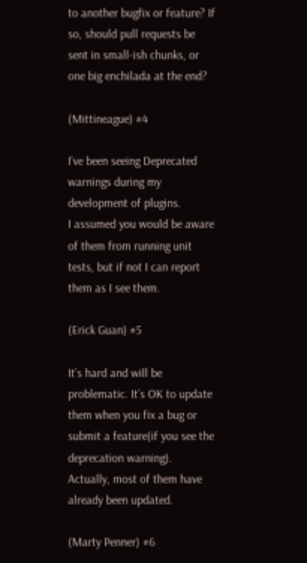to another bugfix or feature? If so, should pull requests be sent in small-ish chunks, or one big enchilada at the end?

(Mittineague) #4

I’ve been seeing Deprecated warnings during my development of plugins.
I assumed you would be aware of them from running unit tests, but if not I can report them as I see them.

(Erick Guan) #5

It’s hard and will be problematic. It’s OK to update them when you fix a bug or submit a feature(if you see the deprecation warning).
Actually, most of them have already been updated.

(Marty Penner) #6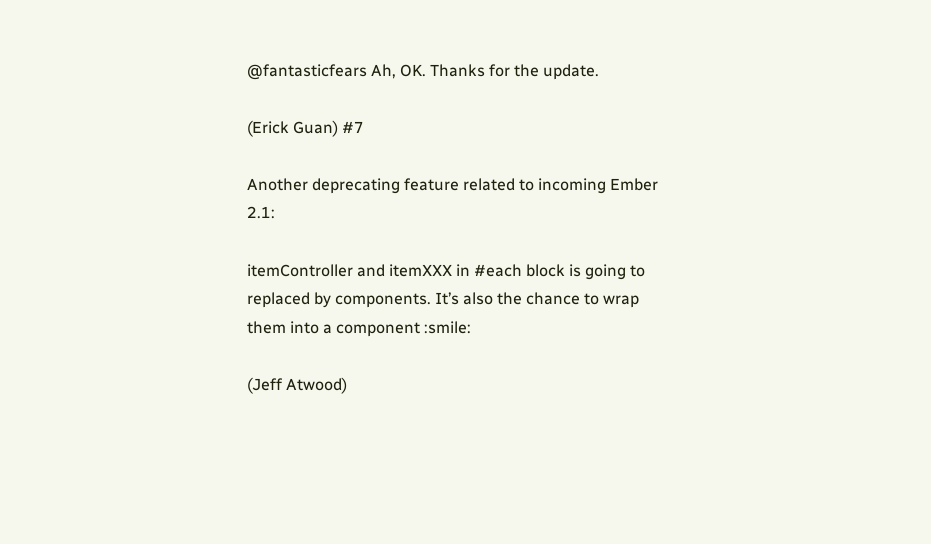@fantasticfears Ah, OK. Thanks for the update.

(Erick Guan) #7

Another deprecating feature related to incoming Ember 2.1:

itemController and itemXXX in #each block is going to replaced by components. It’s also the chance to wrap them into a component :smile:

(Jeff Atwood)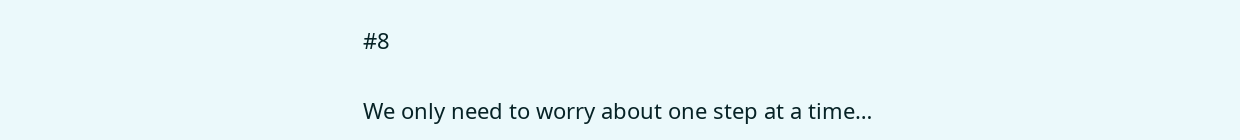#8

We only need to worry about one step at a time…